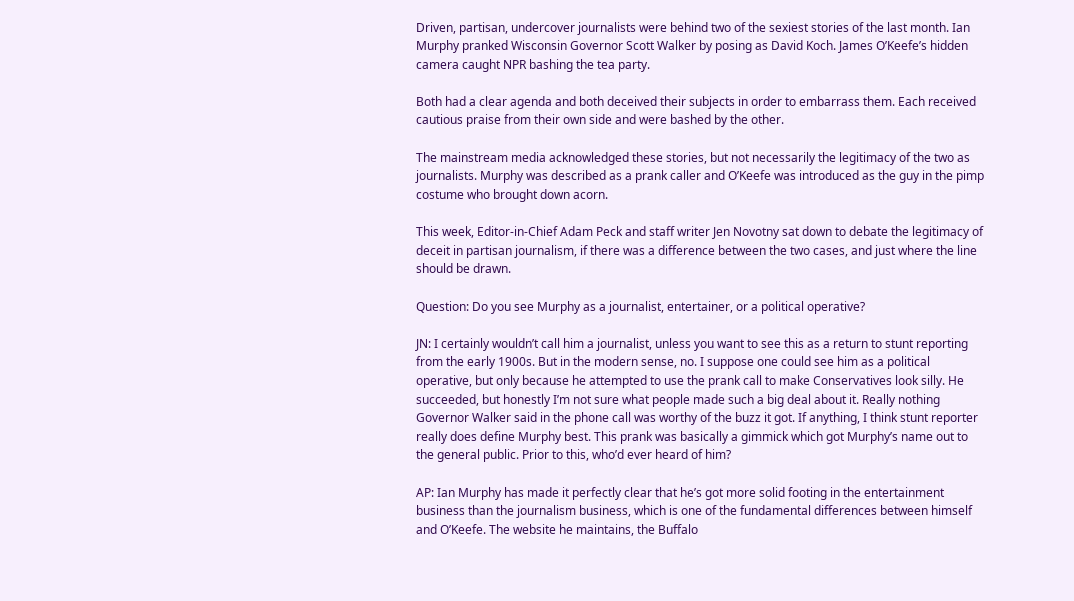Driven, partisan, undercover journalists were behind two of the sexiest stories of the last month. Ian Murphy pranked Wisconsin Governor Scott Walker by posing as David Koch. James O’Keefe’s hidden camera caught NPR bashing the tea party.

Both had a clear agenda and both deceived their subjects in order to embarrass them. Each received cautious praise from their own side and were bashed by the other.

The mainstream media acknowledged these stories, but not necessarily the legitimacy of the two as journalists. Murphy was described as a prank caller and O’Keefe was introduced as the guy in the pimp costume who brought down acorn.

This week, Editor-in-Chief Adam Peck and staff writer Jen Novotny sat down to debate the legitimacy of deceit in partisan journalism, if there was a difference between the two cases, and just where the line should be drawn.

Question: Do you see Murphy as a journalist, entertainer, or a political operative?

JN: I certainly wouldn’t call him a journalist, unless you want to see this as a return to stunt reporting from the early 1900s. But in the modern sense, no. I suppose one could see him as a political operative, but only because he attempted to use the prank call to make Conservatives look silly. He succeeded, but honestly I’m not sure what people made such a big deal about it. Really nothing Governor Walker said in the phone call was worthy of the buzz it got. If anything, I think stunt reporter really does define Murphy best. This prank was basically a gimmick which got Murphy’s name out to the general public. Prior to this, who’d ever heard of him?

AP: Ian Murphy has made it perfectly clear that he’s got more solid footing in the entertainment business than the journalism business, which is one of the fundamental differences between himself and O’Keefe. The website he maintains, the Buffalo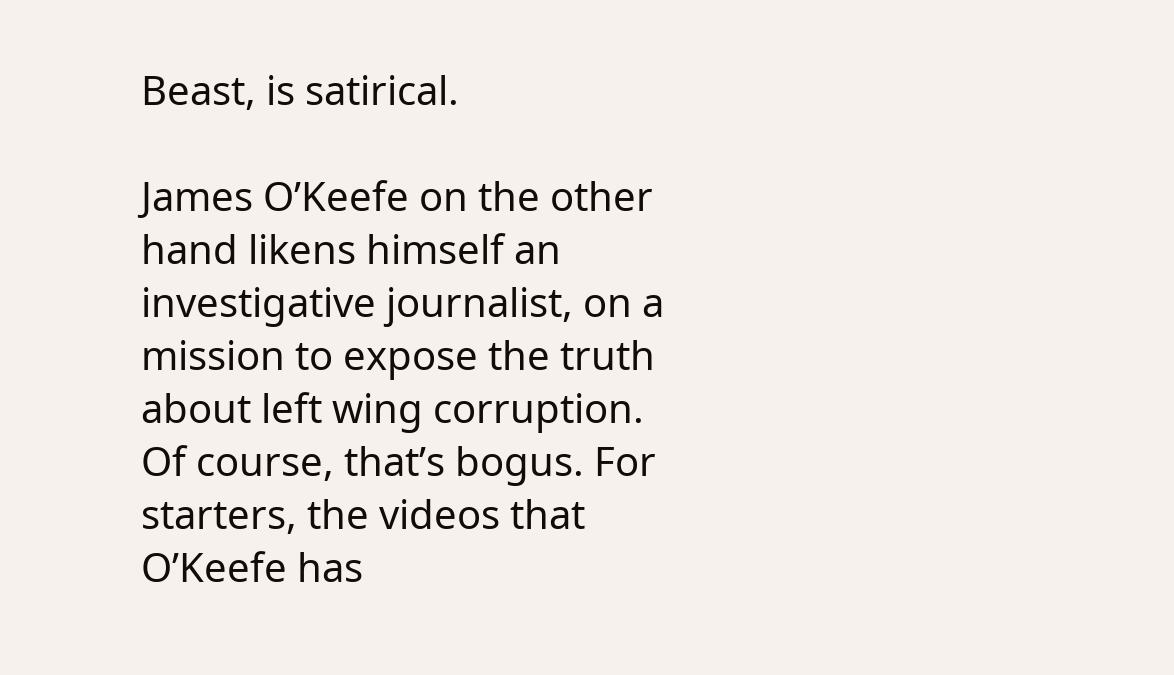Beast, is satirical.

James O’Keefe on the other hand likens himself an investigative journalist, on a mission to expose the truth about left wing corruption. Of course, that’s bogus. For starters, the videos that O’Keefe has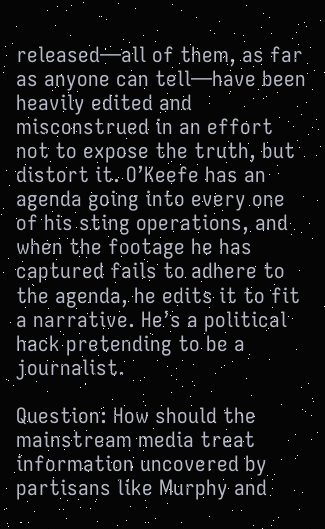released—all of them, as far as anyone can tell—have been heavily edited and misconstrued in an effort not to expose the truth, but distort it. O’Keefe has an agenda going into every one of his sting operations, and when the footage he has captured fails to adhere to the agenda, he edits it to fit a narrative. He’s a political hack pretending to be a journalist.

Question: How should the mainstream media treat information uncovered by partisans like Murphy and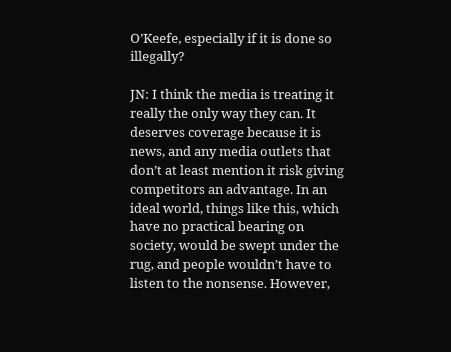O’Keefe, especially if it is done so illegally?

JN: I think the media is treating it really the only way they can. It deserves coverage because it is news, and any media outlets that don’t at least mention it risk giving competitors an advantage. In an ideal world, things like this, which have no practical bearing on society, would be swept under the rug, and people wouldn’t have to listen to the nonsense. However,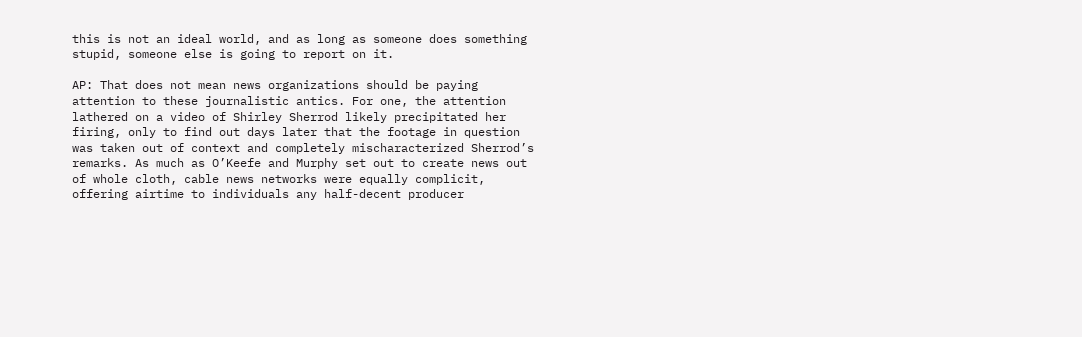this is not an ideal world, and as long as someone does something stupid, someone else is going to report on it.

AP: That does not mean news organizations should be paying attention to these journalistic antics. For one, the attention lathered on a video of Shirley Sherrod likely precipitated her firing, only to find out days later that the footage in question was taken out of context and completely mischaracterized Sherrod’s remarks. As much as O’Keefe and Murphy set out to create news out of whole cloth, cable news networks were equally complicit, offering airtime to individuals any half-decent producer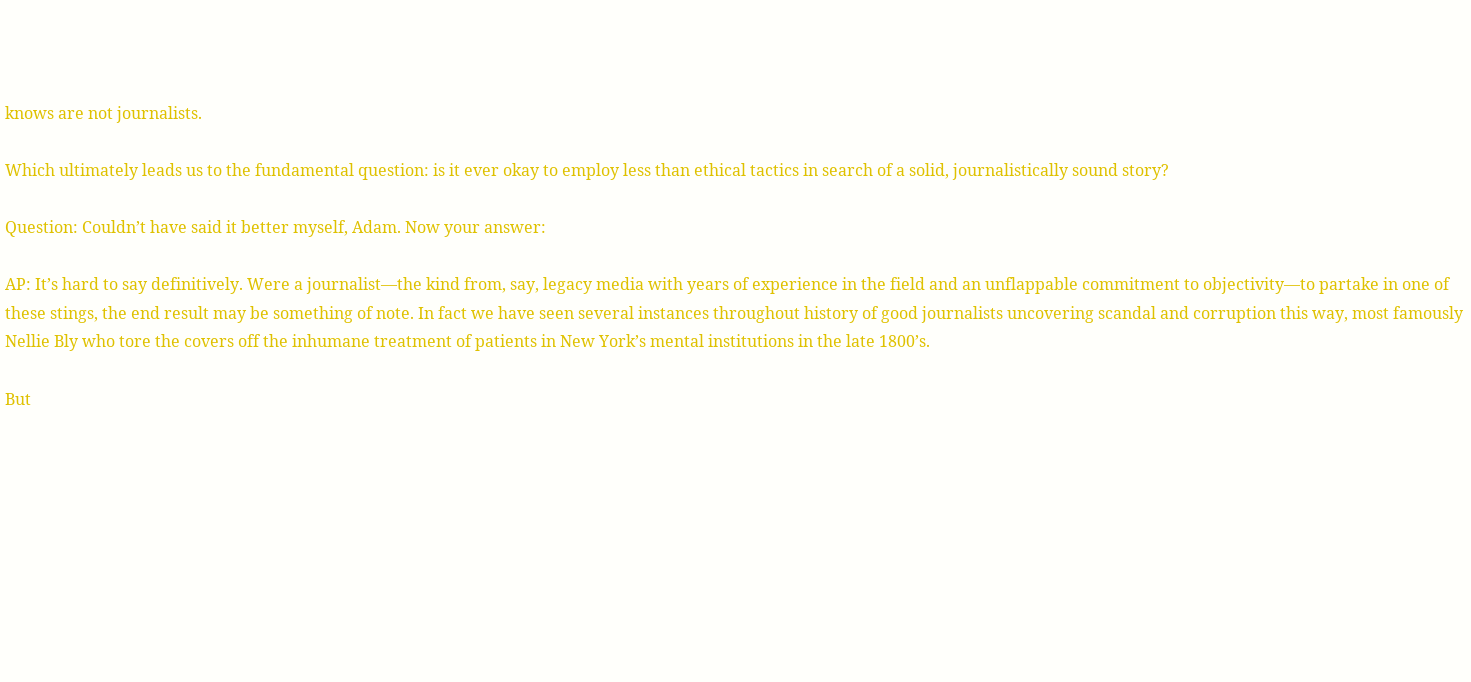knows are not journalists.

Which ultimately leads us to the fundamental question: is it ever okay to employ less than ethical tactics in search of a solid, journalistically sound story?

Question: Couldn’t have said it better myself, Adam. Now your answer:

AP: It’s hard to say definitively. Were a journalist—the kind from, say, legacy media with years of experience in the field and an unflappable commitment to objectivity—to partake in one of these stings, the end result may be something of note. In fact we have seen several instances throughout history of good journalists uncovering scandal and corruption this way, most famously Nellie Bly who tore the covers off the inhumane treatment of patients in New York’s mental institutions in the late 1800’s.

But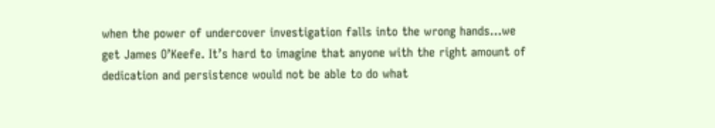when the power of undercover investigation falls into the wrong hands…we get James O’Keefe. It’s hard to imagine that anyone with the right amount of dedication and persistence would not be able to do what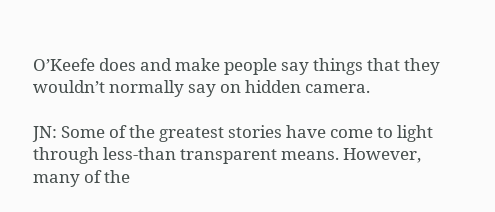O’Keefe does and make people say things that they wouldn’t normally say on hidden camera.

JN: Some of the greatest stories have come to light through less-than transparent means. However, many of the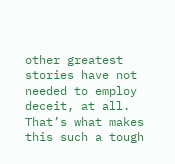other greatest stories have not needed to employ deceit, at all. That’s what makes this such a tough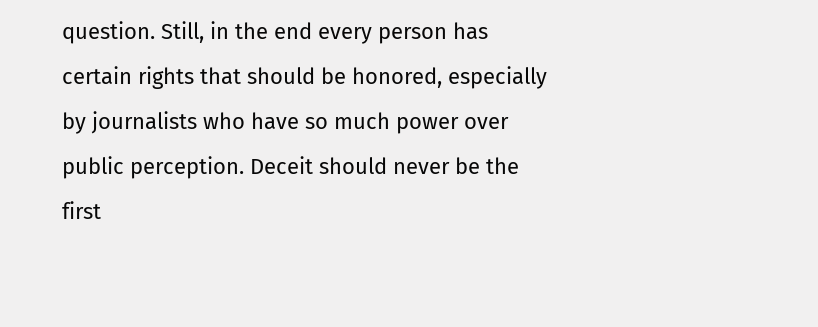question. Still, in the end every person has certain rights that should be honored, especially by journalists who have so much power over public perception. Deceit should never be the first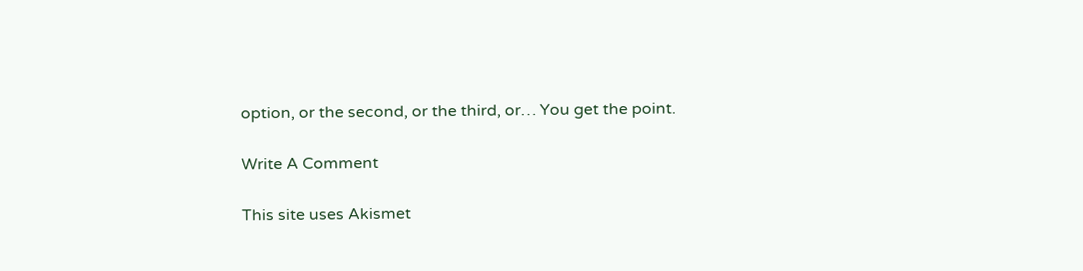option, or the second, or the third, or… You get the point.

Write A Comment

This site uses Akismet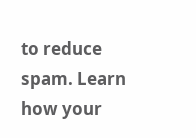to reduce spam. Learn how your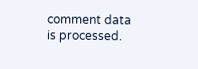comment data is processed.